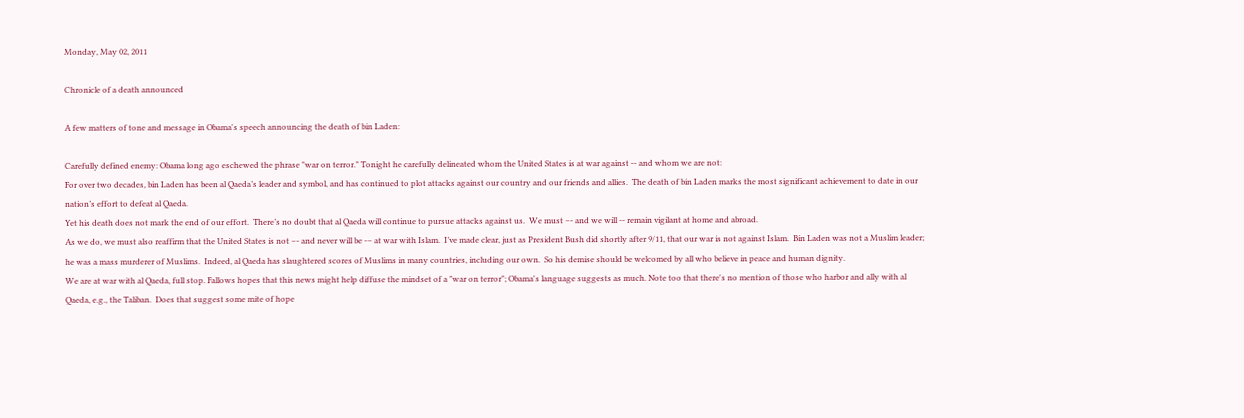Monday, May 02, 2011

Chronicle of a death announced

A few matters of tone and message in Obama's speech announcing the death of bin Laden:

Carefully defined enemy: Obama long ago eschewed the phrase "war on terror." Tonight he carefully delineated whom the United States is at war against -- and whom we are not:
For over two decades, bin Laden has been al Qaeda’s leader and symbol, and has continued to plot attacks against our country and our friends and allies.  The death of bin Laden marks the most significant achievement to date in our nation’s effort to defeat al Qaeda.
Yet his death does not mark the end of our effort.  There’s no doubt that al Qaeda will continue to pursue attacks against us.  We must –- and we will -- remain vigilant at home and abroad.
As we do, we must also reaffirm that the United States is not –- and never will be -– at war with Islam.  I’ve made clear, just as President Bush did shortly after 9/11, that our war is not against Islam.  Bin Laden was not a Muslim leader; he was a mass murderer of Muslims.  Indeed, al Qaeda has slaughtered scores of Muslims in many countries, including our own.  So his demise should be welcomed by all who believe in peace and human dignity.
We are at war with al Qaeda, full stop. Fallows hopes that this news might help diffuse the mindset of a "war on terror"; Obama's language suggests as much. Note too that there's no mention of those who harbor and ally with al Qaeda, e.g., the Taliban.  Does that suggest some mite of hope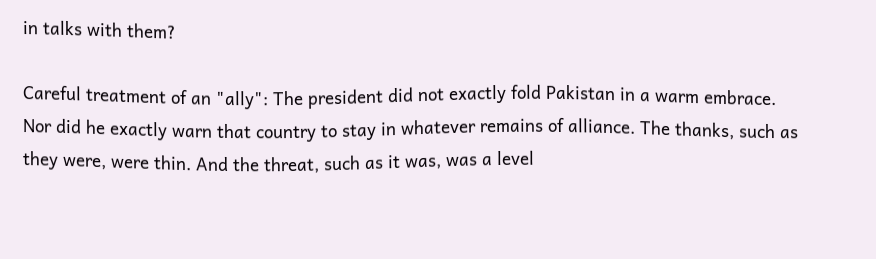in talks with them?

Careful treatment of an "ally": The president did not exactly fold Pakistan in a warm embrace. Nor did he exactly warn that country to stay in whatever remains of alliance. The thanks, such as they were, were thin. And the threat, such as it was, was a level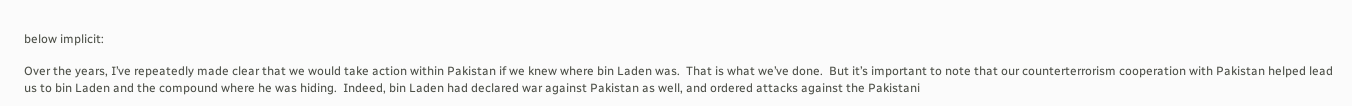below implicit:

Over the years, I’ve repeatedly made clear that we would take action within Pakistan if we knew where bin Laden was.  That is what we’ve done.  But it’s important to note that our counterterrorism cooperation with Pakistan helped lead us to bin Laden and the compound where he was hiding.  Indeed, bin Laden had declared war against Pakistan as well, and ordered attacks against the Pakistani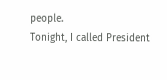people.
Tonight, I called President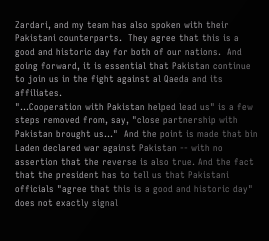Zardari, and my team has also spoken with their Pakistani counterparts.  They agree that this is a good and historic day for both of our nations.  And going forward, it is essential that Pakistan continue to join us in the fight against al Qaeda and its affiliates.
"...Cooperation with Pakistan helped lead us" is a few steps removed from, say, "close partnership with Pakistan brought us..."  And the point is made that bin Laden declared war against Pakistan -- with no assertion that the reverse is also true. And the fact that the president has to tell us that Pakistani officials "agree that this is a good and historic day" does not exactly signal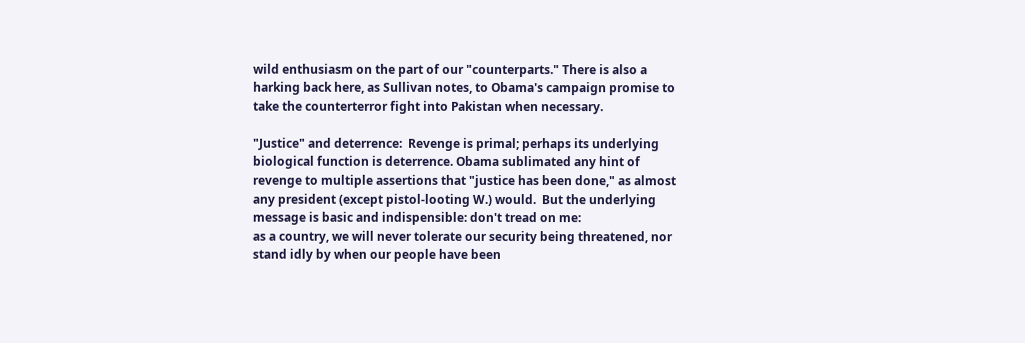wild enthusiasm on the part of our "counterparts." There is also a harking back here, as Sullivan notes, to Obama's campaign promise to take the counterterror fight into Pakistan when necessary.

"Justice" and deterrence:  Revenge is primal; perhaps its underlying biological function is deterrence. Obama sublimated any hint of revenge to multiple assertions that "justice has been done," as almost any president (except pistol-looting W.) would.  But the underlying message is basic and indispensible: don't tread on me:
as a country, we will never tolerate our security being threatened, nor stand idly by when our people have been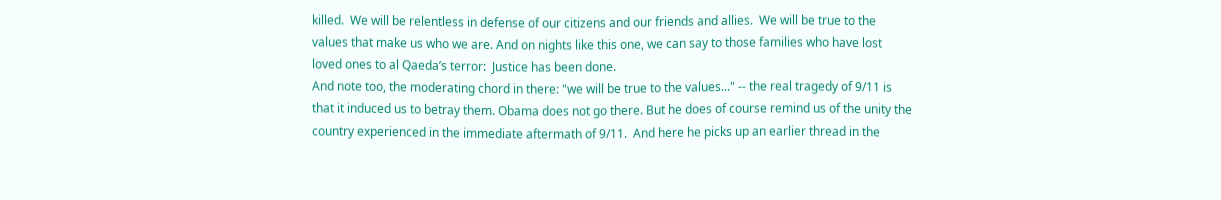killed.  We will be relentless in defense of our citizens and our friends and allies.  We will be true to the values that make us who we are. And on nights like this one, we can say to those families who have lost loved ones to al Qaeda’s terror:  Justice has been done.
And note too, the moderating chord in there: "we will be true to the values..." -- the real tragedy of 9/11 is that it induced us to betray them. Obama does not go there. But he does of course remind us of the unity the country experienced in the immediate aftermath of 9/11.  And here he picks up an earlier thread in the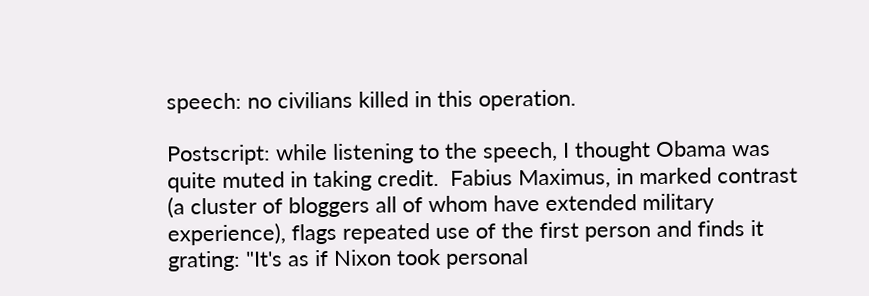speech: no civilians killed in this operation.

Postscript: while listening to the speech, I thought Obama was quite muted in taking credit.  Fabius Maximus, in marked contrast (a cluster of bloggers all of whom have extended military experience), flags repeated use of the first person and finds it grating: "It's as if Nixon took personal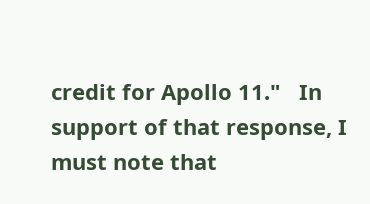credit for Apollo 11."   In support of that response, I must note that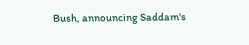Bush, announcing Saddam's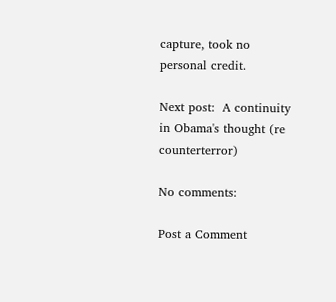capture, took no personal credit.

Next post:  A continuity in Obama's thought (re counterterror)

No comments:

Post a Comment